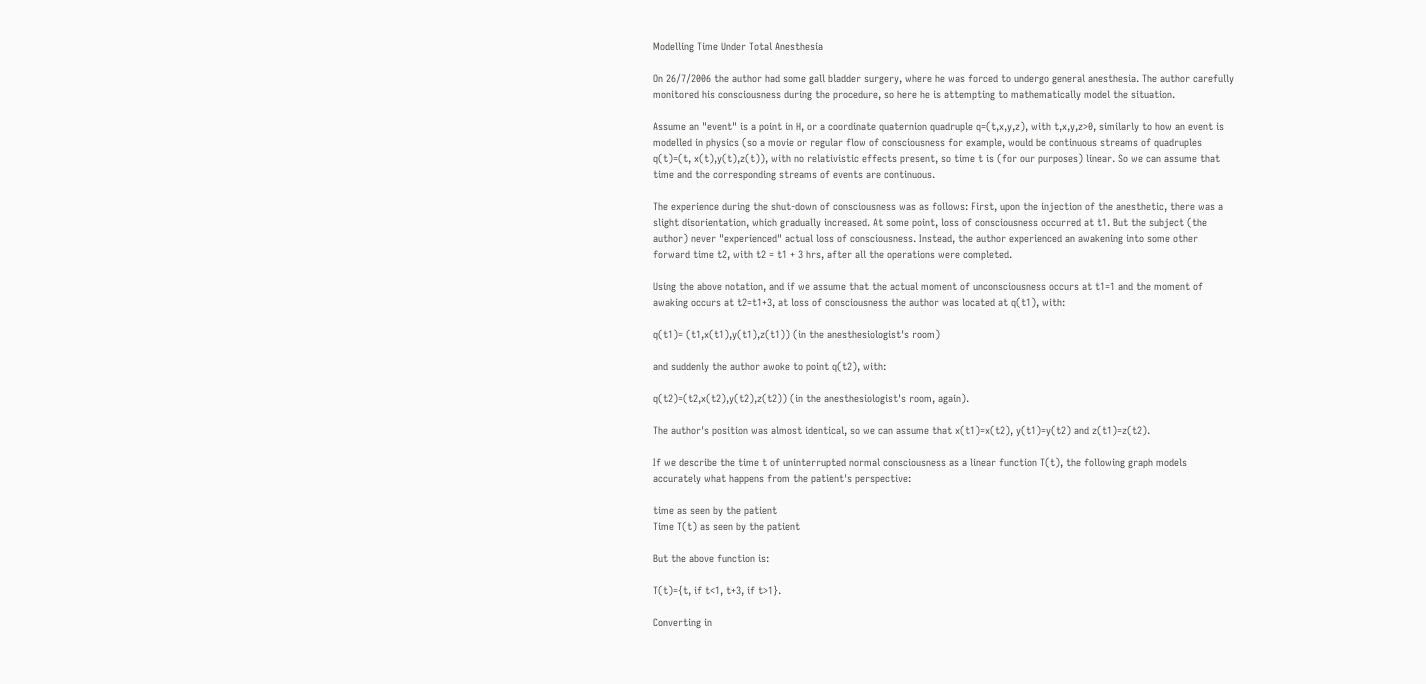Modelling Time Under Total Anesthesia

On 26/7/2006 the author had some gall bladder surgery, where he was forced to undergo general anesthesia. The author carefully monitored his consciousness during the procedure, so here he is attempting to mathematically model the situation.

Assume an "event" is a point in H, or a coordinate quaternion quadruple q=(t,x,y,z), with t,x,y,z>0, similarly to how an event is modelled in physics (so a movie or regular flow of consciousness for example, would be continuous streams of quadruples q(t)=(t, x(t),y(t),z(t)), with no relativistic effects present, so time t is (for our purposes) linear. So we can assume that time and the corresponding streams of events are continuous.

The experience during the shut-down of consciousness was as follows: First, upon the injection of the anesthetic, there was a slight disorientation, which gradually increased. At some point, loss of consciousness occurred at t1. But the subject (the author) never "experienced" actual loss of consciousness. Instead, the author experienced an awakening into some other forward time t2, with t2 = t1 + 3 hrs, after all the operations were completed.

Using the above notation, and if we assume that the actual moment of unconsciousness occurs at t1=1 and the moment of awaking occurs at t2=t1+3, at loss of consciousness the author was located at q(t1), with:

q(t1)= (t1,x(t1),y(t1),z(t1)) (in the anesthesiologist's room)

and suddenly the author awoke to point q(t2), with:

q(t2)=(t2,x(t2),y(t2),z(t2)) (in the anesthesiologist's room, again).

The author's position was almost identical, so we can assume that x(t1)=x(t2), y(t1)=y(t2) and z(t1)=z(t2).

If we describe the time t of uninterrupted normal consciousness as a linear function T(t), the following graph models accurately what happens from the patient's perspective:

time as seen by the patient
Time T(t) as seen by the patient

But the above function is:

T(t)={t, if t<1, t+3, if t>1}.

Converting in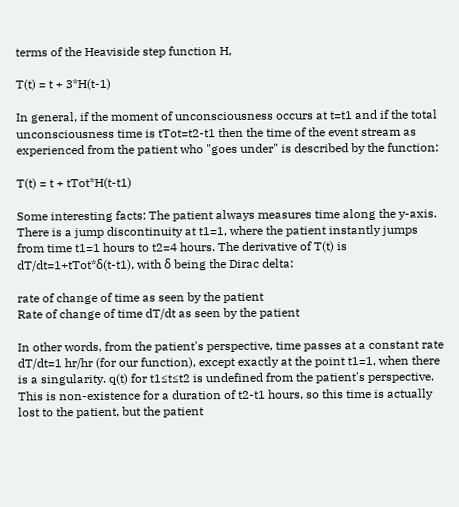terms of the Heaviside step function H,

T(t) = t + 3*H(t-1)

In general, if the moment of unconsciousness occurs at t=t1 and if the total unconsciousness time is tTot=t2-t1 then the time of the event stream as experienced from the patient who "goes under" is described by the function:

T(t) = t + tTot*H(t-t1)

Some interesting facts: The patient always measures time along the y-axis. There is a jump discontinuity at t1=1, where the patient instantly jumps from time t1=1 hours to t2=4 hours. The derivative of T(t) is dT/dt=1+tTot*δ(t-t1), with δ being the Dirac delta:

rate of change of time as seen by the patient
Rate of change of time dT/dt as seen by the patient

In other words, from the patient's perspective, time passes at a constant rate dT/dt=1 hr/hr (for our function), except exactly at the point t1=1, when there is a singularity. q(t) for t1≤t≤t2 is undefined from the patient's perspective. This is non-existence for a duration of t2-t1 hours, so this time is actually lost to the patient, but the patient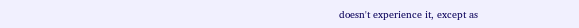doesn't experience it, except as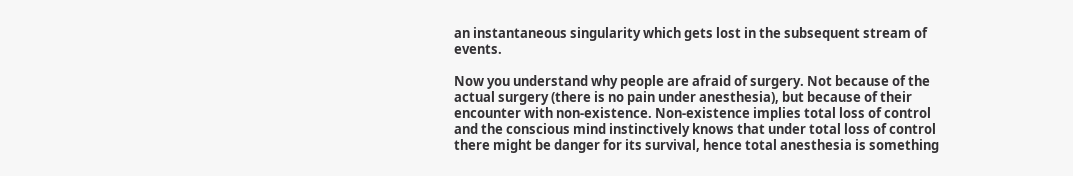an instantaneous singularity which gets lost in the subsequent stream of events.

Now you understand why people are afraid of surgery. Not because of the actual surgery (there is no pain under anesthesia), but because of their encounter with non-existence. Non-existence implies total loss of control and the conscious mind instinctively knows that under total loss of control there might be danger for its survival, hence total anesthesia is something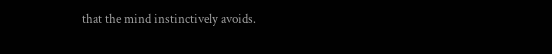that the mind instinctively avoids.